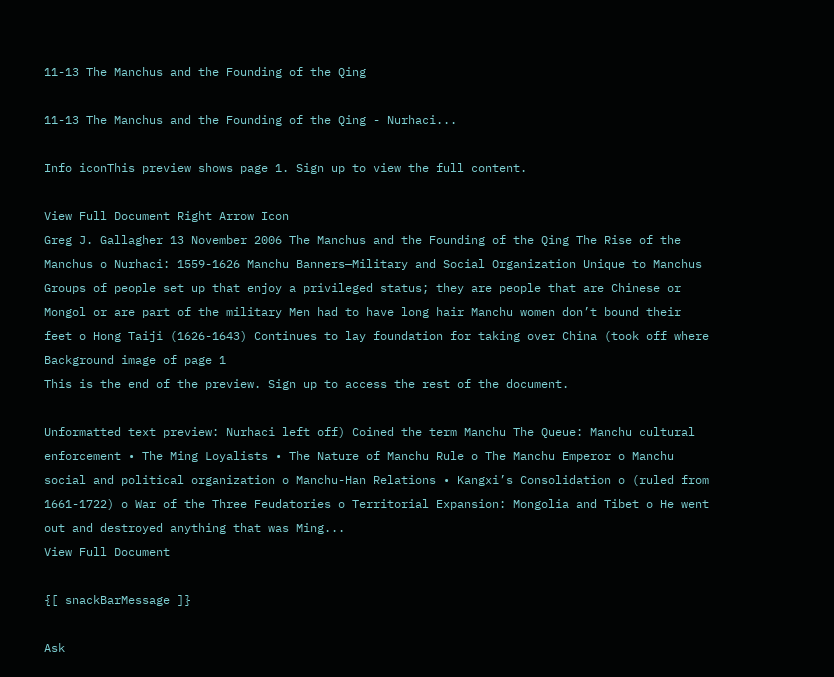11-13 The Manchus and the Founding of the Qing

11-13 The Manchus and the Founding of the Qing - Nurhaci...

Info iconThis preview shows page 1. Sign up to view the full content.

View Full Document Right Arrow Icon
Greg J. Gallagher 13 November 2006 The Manchus and the Founding of the Qing The Rise of the Manchus o Nurhaci: 1559-1626 Manchu Banners—Military and Social Organization Unique to Manchus Groups of people set up that enjoy a privileged status; they are people that are Chinese or Mongol or are part of the military Men had to have long hair Manchu women don’t bound their feet o Hong Taiji (1626-1643) Continues to lay foundation for taking over China (took off where
Background image of page 1
This is the end of the preview. Sign up to access the rest of the document.

Unformatted text preview: Nurhaci left off) Coined the term Manchu The Queue: Manchu cultural enforcement • The Ming Loyalists • The Nature of Manchu Rule o The Manchu Emperor o Manchu social and political organization o Manchu-Han Relations • Kangxi’s Consolidation o (ruled from 1661-1722) o War of the Three Feudatories o Territorial Expansion: Mongolia and Tibet o He went out and destroyed anything that was Ming...
View Full Document

{[ snackBarMessage ]}

Ask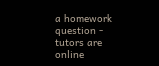a homework question - tutors are online